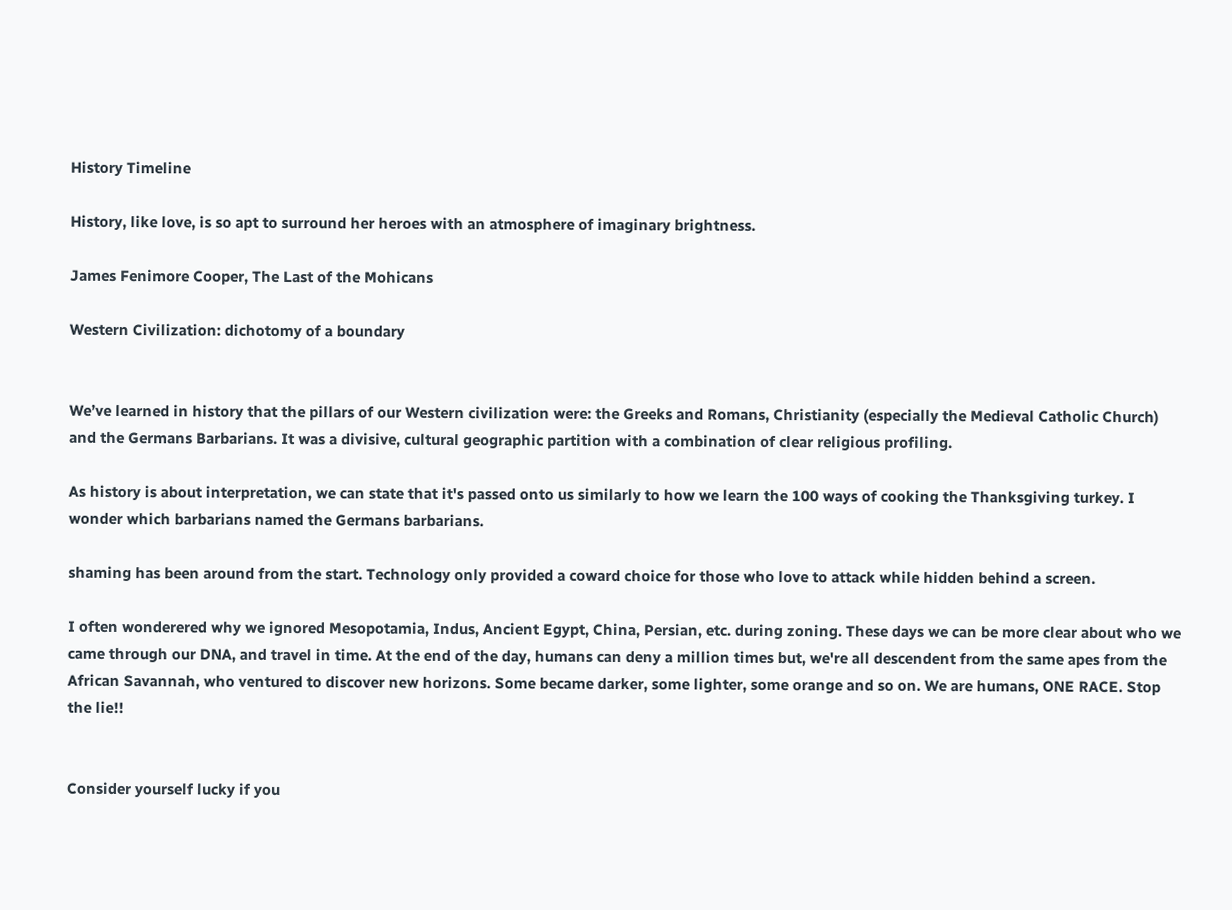History Timeline

History, like love, is so apt to surround her heroes with an atmosphere of imaginary brightness.

James Fenimore Cooper, The Last of the Mohicans

Western Civilization: dichotomy of a boundary


We’ve learned in history that the pillars of our Western civilization were: the Greeks and Romans, Christianity (especially the Medieval Catholic Church) and the Germans Barbarians. It was a divisive, cultural geographic partition with a combination of clear religious profiling.

As history is about interpretation, we can state that it's passed onto us similarly to how we learn the 100 ways of cooking the Thanksgiving turkey. I wonder which barbarians named the Germans barbarians.

shaming has been around from the start. Technology only provided a coward choice for those who love to attack while hidden behind a screen.

I often wonderered why we ignored Mesopotamia, Indus, Ancient Egypt, China, Persian, etc. during zoning. These days we can be more clear about who we came through our DNA, and travel in time. At the end of the day, humans can deny a million times but, we're all descendent from the same apes from the African Savannah, who ventured to discover new horizons. Some became darker, some lighter, some orange and so on. We are humans, ONE RACE. Stop the lie!!


Consider yourself lucky if you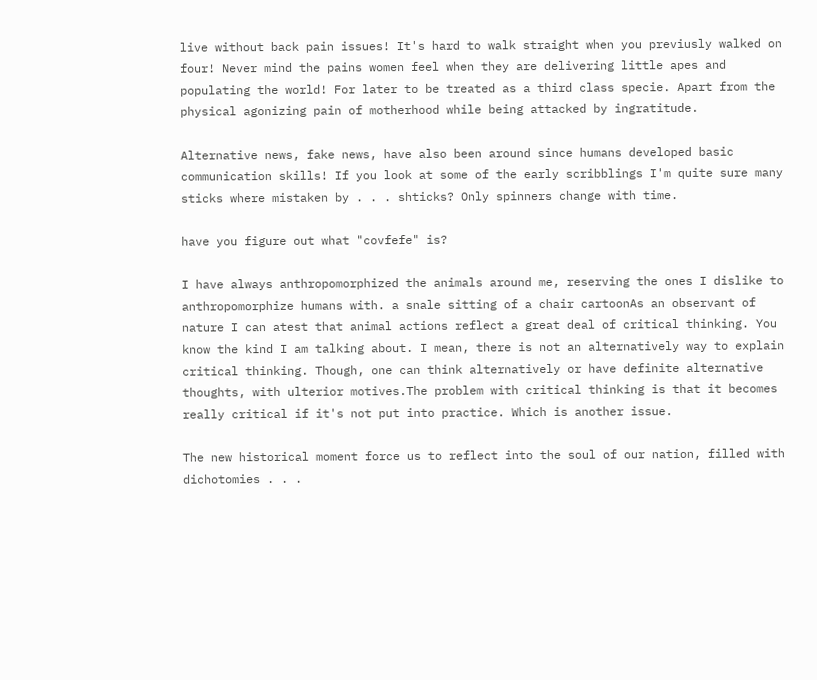live without back pain issues! It's hard to walk straight when you previusly walked on four! Never mind the pains women feel when they are delivering little apes and populating the world! For later to be treated as a third class specie. Apart from the physical agonizing pain of motherhood while being attacked by ingratitude.

Alternative news, fake news, have also been around since humans developed basic communication skills! If you look at some of the early scribblings I'm quite sure many sticks where mistaken by . . . shticks? Only spinners change with time.

have you figure out what "covfefe" is?

I have always anthropomorphized the animals around me, reserving the ones I dislike to anthropomorphize humans with. a snale sitting of a chair cartoonAs an observant of nature I can atest that animal actions reflect a great deal of critical thinking. You know the kind I am talking about. I mean, there is not an alternatively way to explain critical thinking. Though, one can think alternatively or have definite alternative thoughts, with ulterior motives.The problem with critical thinking is that it becomes really critical if it's not put into practice. Which is another issue.

The new historical moment force us to reflect into the soul of our nation, filled with dichotomies . . .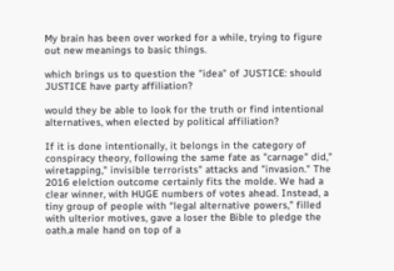My brain has been over worked for a while, trying to figure out new meanings to basic things.

which brings us to question the "idea" of JUSTICE: should JUSTICE have party affiliation?

would they be able to look for the truth or find intentional alternatives, when elected by political affiliation?

If it is done intentionally, it belongs in the category of conspiracy theory, following the same fate as "carnage" did," wiretapping," invisible terrorists" attacks and "invasion." The 2016 elelction outcome certainly fits the molde. We had a clear winner, with HUGE numbers of votes ahead. Instead, a tiny group of people with “legal alternative powers,” filled with ulterior motives, gave a loser the Bible to pledge the oath.a male hand on top of a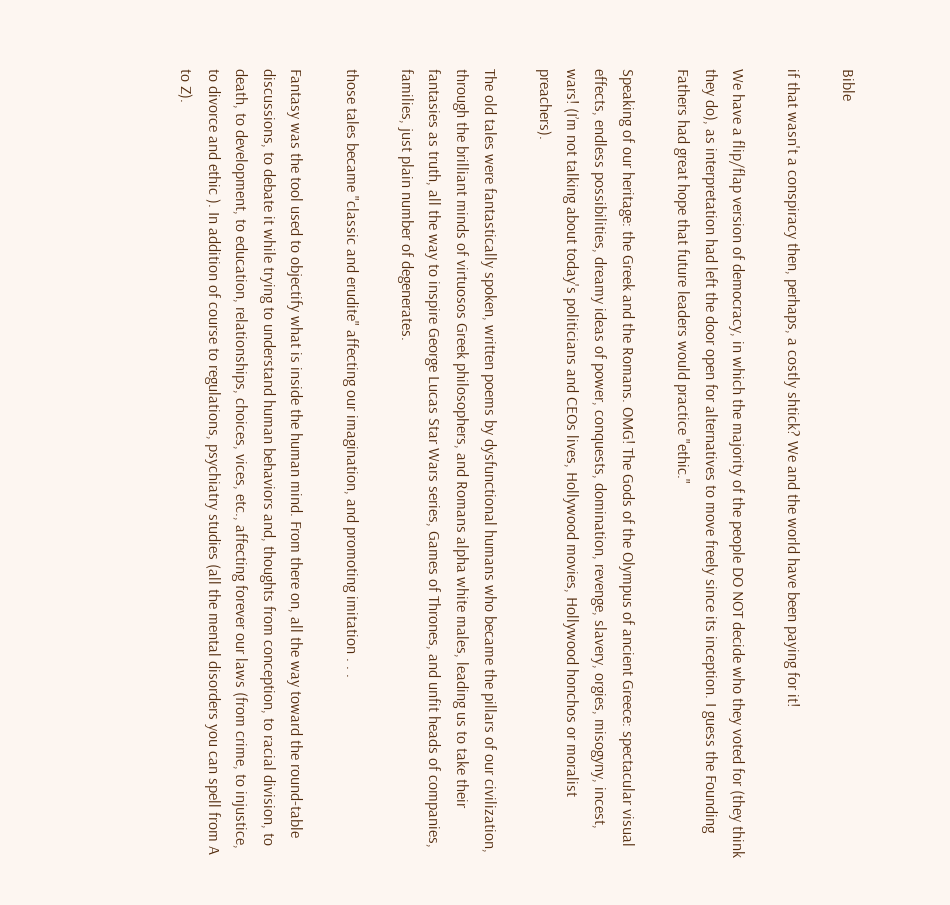Bible

if that wasn't a conspiracy then, perhaps, a costly shtick? We and the world have been paying for it!

We have a flip/flap version of democracy, in which the majority of the people DO NOT decide who they voted for (they think they do), as interpretation had left the door open for alternatives to move freely since its inception. I guess the Founding Fathers had great hope that future leaders would practice "ethic."

Speaking of our heritage: the Greek and the Romans. OMG! The Gods of the Olympus of ancient Greece: spectacular visual effects, endless possibilities, dreamy ideas of power, conquests, domination, revenge, slavery, orgies, misogyny, incest, wars! (I’m not talking about today's politicians and CEOs lives, Hollywood movies, Hollywood honchos or moralist preachers).

The old tales were fantastically spoken, written poems by dysfunctional humans who became the pillars of our civilization, through the brilliant minds of virtuosos Greek philosophers, and Romans alpha white males, leading us to take their fantasies as truth, all the way to inspire George Lucas Star Wars series, Games of Thrones, and unfit heads of companies, families, just plain number of degenerates.

those tales became "classic and erudite" affecting our imagination, and promoting imitation . . .

Fantasy was the tool used to objectify what is inside the human mind. From there on, all the way toward the round-table discussions, to debate it while trying to understand human behaviors and, thoughts from conception, to racial division, to death, to development, to education, relationships, choices, vices, etc., affecting forever our laws (from crime, to injustice, to divorce and ethic ). In addition of course to regulations, psychiatry studies (all the mental disorders you can spell from A to Z).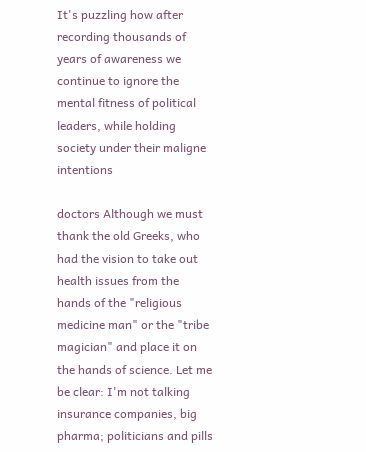It's puzzling how after recording thousands of years of awareness we continue to ignore the mental fitness of political leaders, while holding society under their maligne intentions

doctors Although we must thank the old Greeks, who had the vision to take out health issues from the hands of the "religious medicine man" or the "tribe magician" and place it on the hands of science. Let me be clear: I'm not talking insurance companies, big pharma; politicians and pills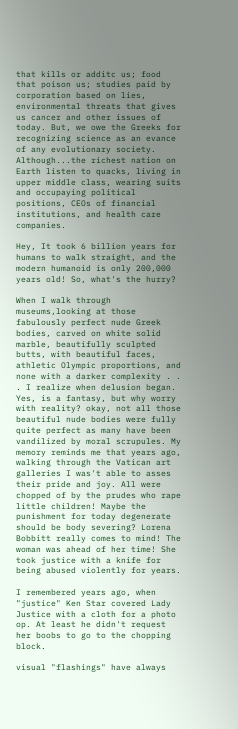that kills or additc us; food that poison us; studies paid by corporation based on lies, environmental threats that gives us cancer and other issues of today. But, we owe the Greeks for recognizing science as an evance of any evolutionary society. Although...the richest nation on Earth listen to quacks, living in upper middle class, wearing suits and occupaying political positions, CEOs of financial institutions, and health care companies.

Hey, It took 6 billion years for humans to walk straight, and the modern humanoid is only 200,000 years old! So, what's the hurry?

When I walk through museums,looking at those fabulously perfect nude Greek bodies, carved on white solid marble, beautifully sculpted butts, with beautiful faces, athletic Olympic proportions, and none with a darker complexity . . . I realize when delusion began. Yes, is a fantasy, but why worry with reality? okay, not all those beautiful nude bodies were fully quite perfect as many have been vandilized by moral scrupules. My memory reminds me that years ago, walking through the Vatican art galleries I was't able to asses their pride and joy. All were chopped of by the prudes who rape little children! Maybe the punishment for today degenerate should be body severing? Lorena Bobbitt really comes to mind! The woman was ahead of her time! She took justice with a knife for being abused violently for years.

I remembered years ago, when "justice" Ken Star covered Lady Justice with a cloth for a photo op. At least he didn't request her boobs to go to the chopping block.

visual "flashings" have always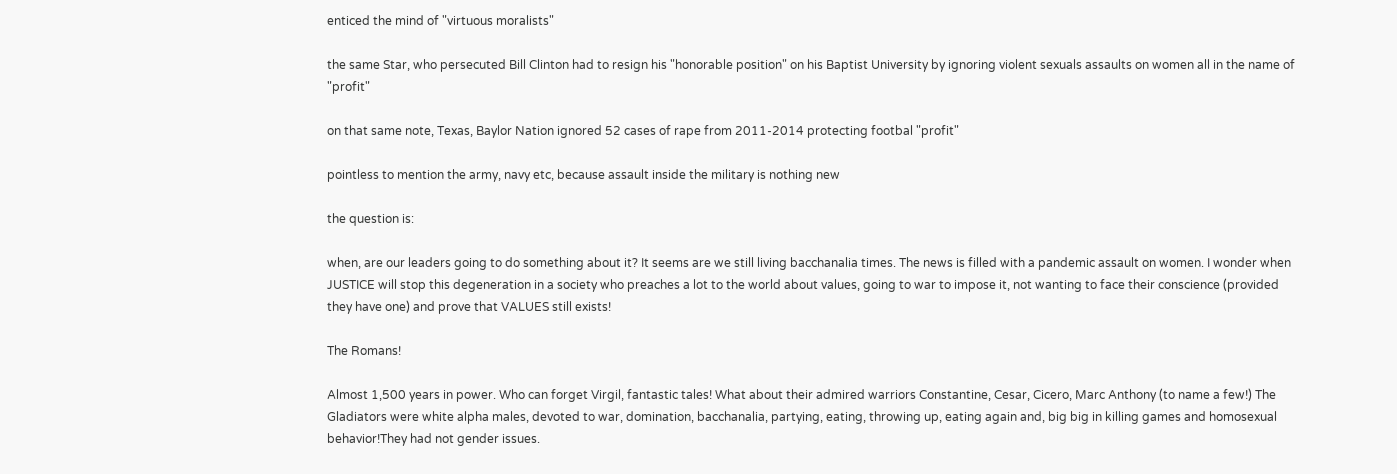enticed the mind of "virtuous moralists"

the same Star, who persecuted Bill Clinton had to resign his "honorable position" on his Baptist University by ignoring violent sexuals assaults on women all in the name of "profit"

on that same note, Texas, Baylor Nation ignored 52 cases of rape from 2011-2014 protecting footbal "profit"

pointless to mention the army, navy etc, because assault inside the military is nothing new

the question is:

when, are our leaders going to do something about it? It seems are we still living bacchanalia times. The news is filled with a pandemic assault on women. I wonder when JUSTICE will stop this degeneration in a society who preaches a lot to the world about values, going to war to impose it, not wanting to face their conscience (provided they have one) and prove that VALUES still exists!

The Romans!

Almost 1,500 years in power. Who can forget Virgil, fantastic tales! What about their admired warriors Constantine, Cesar, Cicero, Marc Anthony (to name a few!) The Gladiators were white alpha males, devoted to war, domination, bacchanalia, partying, eating, throwing up, eating again and, big big in killing games and homosexual behavior!They had not gender issues.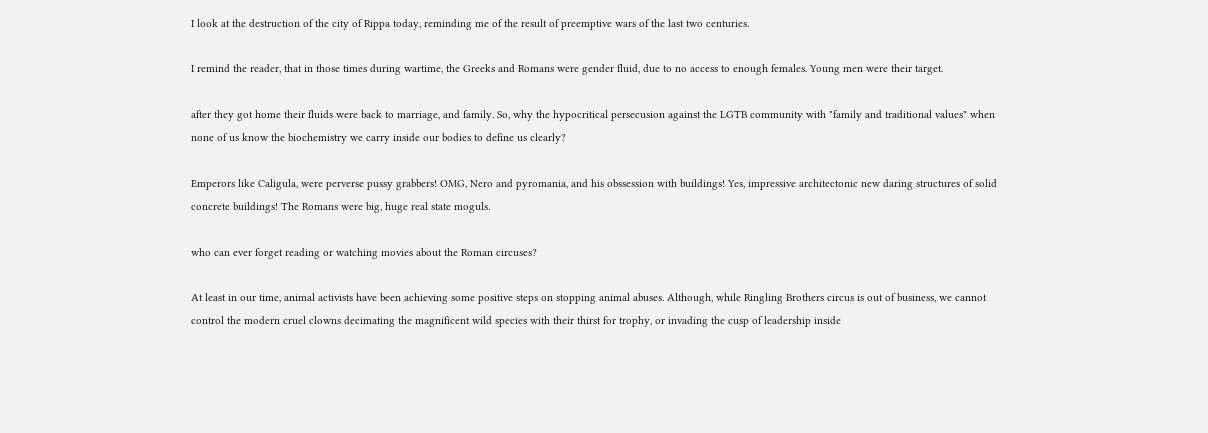I look at the destruction of the city of Rippa today, reminding me of the result of preemptive wars of the last two centuries.

I remind the reader, that in those times during wartime, the Greeks and Romans were gender fluid, due to no access to enough females. Young men were their target.

after they got home their fluids were back to marriage, and family. So, why the hypocritical persecusion against the LGTB community with "family and traditional values" when none of us know the biochemistry we carry inside our bodies to define us clearly?

Emperors like Caligula, were perverse pussy grabbers! OMG, Nero and pyromania, and his obssession with buildings! Yes, impressive architectonic new daring structures of solid concrete buildings! The Romans were big, huge real state moguls.

who can ever forget reading or watching movies about the Roman circuses?

At least in our time, animal activists have been achieving some positive steps on stopping animal abuses. Although, while Ringling Brothers circus is out of business, we cannot control the modern cruel clowns decimating the magnificent wild species with their thirst for trophy, or invading the cusp of leadership inside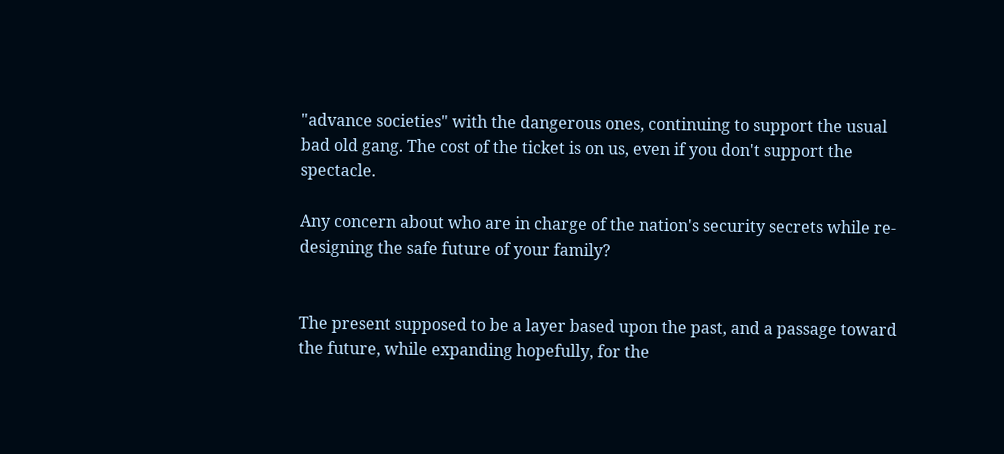"advance societies" with the dangerous ones, continuing to support the usual bad old gang. The cost of the ticket is on us, even if you don't support the spectacle.

Any concern about who are in charge of the nation's security secrets while re-designing the safe future of your family?


The present supposed to be a layer based upon the past, and a passage toward the future, while expanding hopefully, for the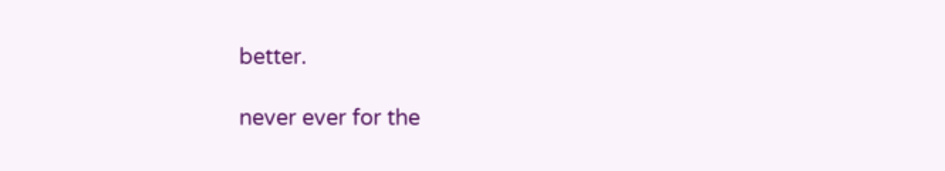better.

never ever for the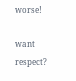worse!

want respect?